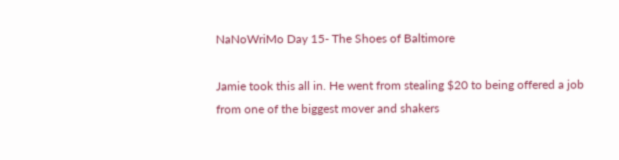NaNoWriMo Day 15- The Shoes of Baltimore

Jamie took this all in. He went from stealing $20 to being offered a job from one of the biggest mover and shakers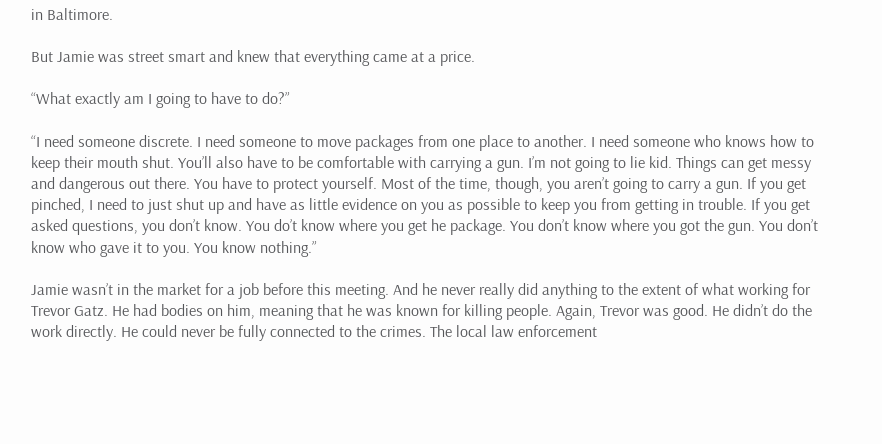in Baltimore.

But Jamie was street smart and knew that everything came at a price.

“What exactly am I going to have to do?”

“I need someone discrete. I need someone to move packages from one place to another. I need someone who knows how to keep their mouth shut. You’ll also have to be comfortable with carrying a gun. I’m not going to lie kid. Things can get messy and dangerous out there. You have to protect yourself. Most of the time, though, you aren’t going to carry a gun. If you get pinched, I need to just shut up and have as little evidence on you as possible to keep you from getting in trouble. If you get asked questions, you don’t know. You do’t know where you get he package. You don’t know where you got the gun. You don’t know who gave it to you. You know nothing.”

Jamie wasn’t in the market for a job before this meeting. And he never really did anything to the extent of what working for Trevor Gatz. He had bodies on him, meaning that he was known for killing people. Again, Trevor was good. He didn’t do the work directly. He could never be fully connected to the crimes. The local law enforcement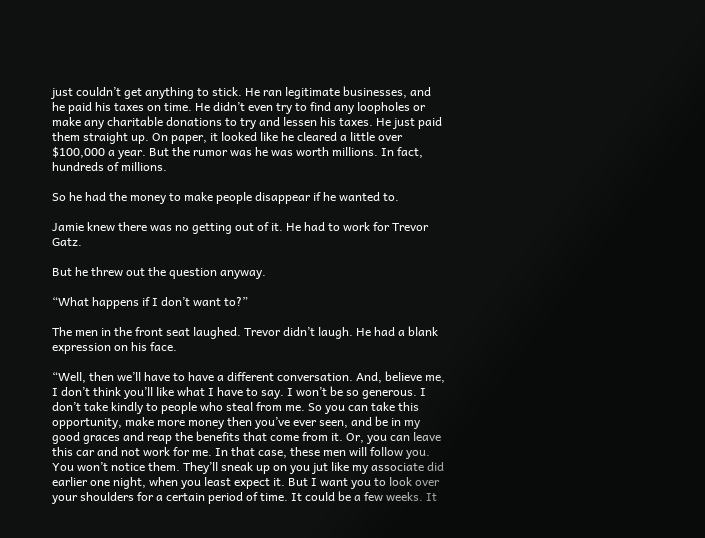just couldn’t get anything to stick. He ran legitimate businesses, and he paid his taxes on time. He didn’t even try to find any loopholes or make any charitable donations to try and lessen his taxes. He just paid them straight up. On paper, it looked like he cleared a little over $100,000 a year. But the rumor was he was worth millions. In fact, hundreds of millions.

So he had the money to make people disappear if he wanted to.

Jamie knew there was no getting out of it. He had to work for Trevor Gatz.

But he threw out the question anyway.

“What happens if I don’t want to?”

The men in the front seat laughed. Trevor didn’t laugh. He had a blank expression on his face.

“Well, then we’ll have to have a different conversation. And, believe me, I don’t think you’ll like what I have to say. I won’t be so generous. I don’t take kindly to people who steal from me. So you can take this opportunity, make more money then you’ve ever seen, and be in my good graces and reap the benefits that come from it. Or, you can leave this car and not work for me. In that case, these men will follow you. You won’t notice them. They’ll sneak up on you jut like my associate did earlier one night, when you least expect it. But I want you to look over your shoulders for a certain period of time. It could be a few weeks. It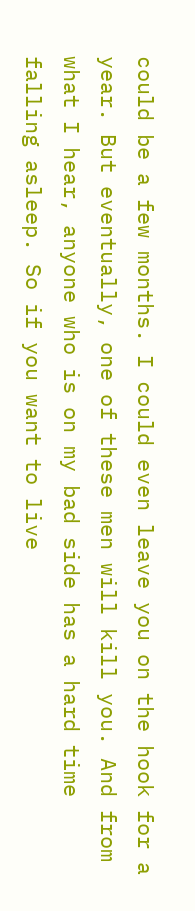could be a few months. I could even leave you on the hook for a year. But eventually, one of these men will kill you. And from what I hear, anyone who is on my bad side has a hard time falling asleep. So if you want to live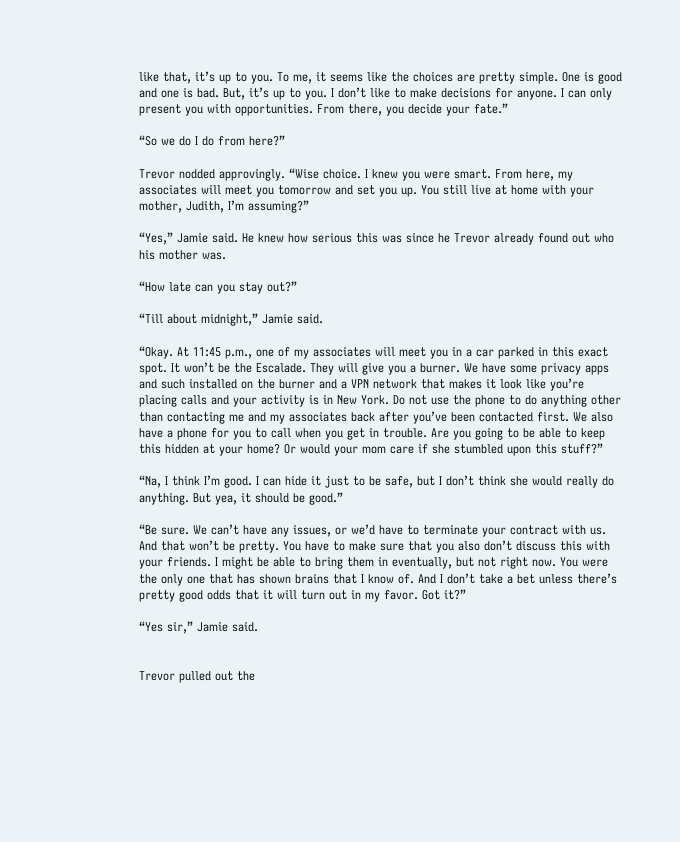like that, it’s up to you. To me, it seems like the choices are pretty simple. One is good and one is bad. But, it’s up to you. I don’t like to make decisions for anyone. I can only present you with opportunities. From there, you decide your fate.”

“So we do I do from here?”

Trevor nodded approvingly. “Wise choice. I knew you were smart. From here, my associates will meet you tomorrow and set you up. You still live at home with your mother, Judith, I’m assuming?”

“Yes,” Jamie said. He knew how serious this was since he Trevor already found out who his mother was.

“How late can you stay out?”

“Till about midnight,” Jamie said.

“Okay. At 11:45 p.m., one of my associates will meet you in a car parked in this exact spot. It won’t be the Escalade. They will give you a burner. We have some privacy apps and such installed on the burner and a VPN network that makes it look like you’re placing calls and your activity is in New York. Do not use the phone to do anything other than contacting me and my associates back after you’ve been contacted first. We also have a phone for you to call when you get in trouble. Are you going to be able to keep this hidden at your home? Or would your mom care if she stumbled upon this stuff?”

“Na, I think I’m good. I can hide it just to be safe, but I don’t think she would really do anything. But yea, it should be good.”

“Be sure. We can’t have any issues, or we’d have to terminate your contract with us. And that won’t be pretty. You have to make sure that you also don’t discuss this with your friends. I might be able to bring them in eventually, but not right now. You were the only one that has shown brains that I know of. And I don’t take a bet unless there’s pretty good odds that it will turn out in my favor. Got it?”

“Yes sir,” Jamie said.


Trevor pulled out the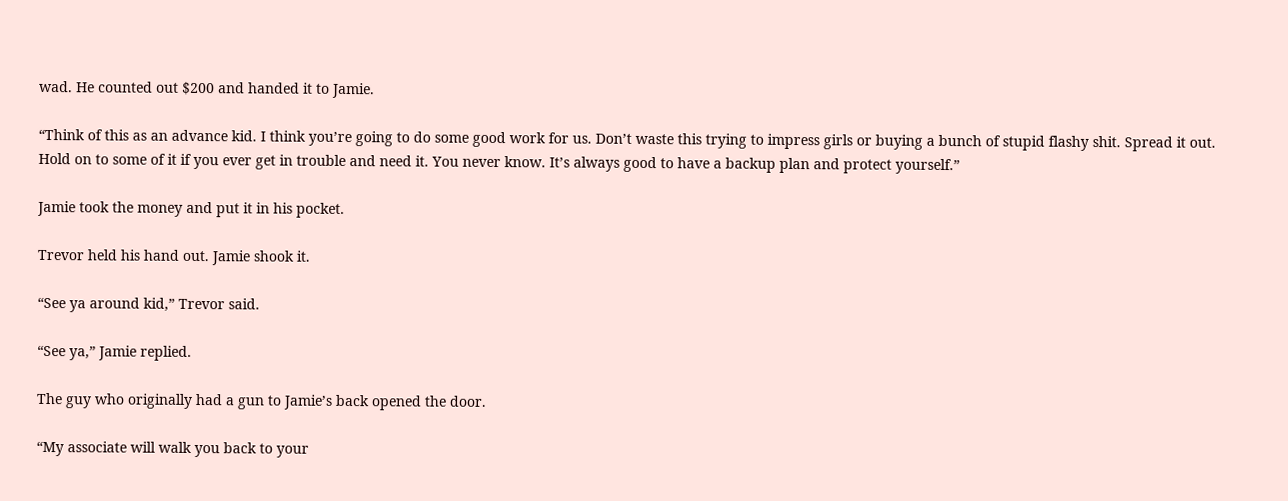wad. He counted out $200 and handed it to Jamie.

“Think of this as an advance kid. I think you’re going to do some good work for us. Don’t waste this trying to impress girls or buying a bunch of stupid flashy shit. Spread it out. Hold on to some of it if you ever get in trouble and need it. You never know. It’s always good to have a backup plan and protect yourself.”

Jamie took the money and put it in his pocket.

Trevor held his hand out. Jamie shook it.

“See ya around kid,” Trevor said.

“See ya,” Jamie replied.

The guy who originally had a gun to Jamie’s back opened the door.

“My associate will walk you back to your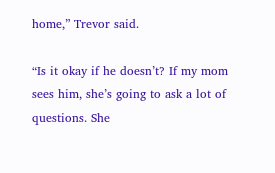home,” Trevor said.

“Is it okay if he doesn’t? If my mom sees him, she’s going to ask a lot of questions. She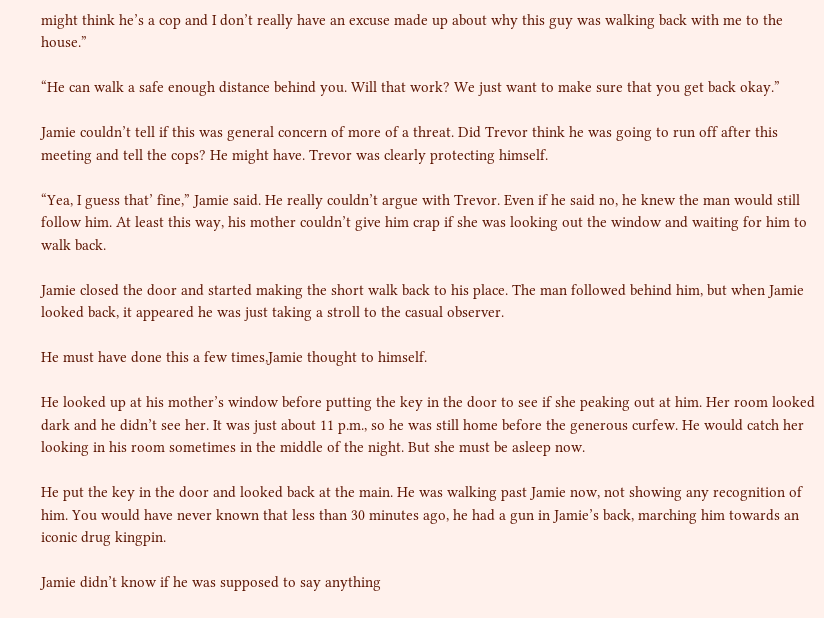might think he’s a cop and I don’t really have an excuse made up about why this guy was walking back with me to the house.”

“He can walk a safe enough distance behind you. Will that work? We just want to make sure that you get back okay.”

Jamie couldn’t tell if this was general concern of more of a threat. Did Trevor think he was going to run off after this meeting and tell the cops? He might have. Trevor was clearly protecting himself.

“Yea, I guess that’ fine,” Jamie said. He really couldn’t argue with Trevor. Even if he said no, he knew the man would still follow him. At least this way, his mother couldn’t give him crap if she was looking out the window and waiting for him to walk back.

Jamie closed the door and started making the short walk back to his place. The man followed behind him, but when Jamie looked back, it appeared he was just taking a stroll to the casual observer.

He must have done this a few times,Jamie thought to himself.

He looked up at his mother’s window before putting the key in the door to see if she peaking out at him. Her room looked dark and he didn’t see her. It was just about 11 p.m., so he was still home before the generous curfew. He would catch her looking in his room sometimes in the middle of the night. But she must be asleep now.

He put the key in the door and looked back at the main. He was walking past Jamie now, not showing any recognition of him. You would have never known that less than 30 minutes ago, he had a gun in Jamie’s back, marching him towards an iconic drug kingpin.

Jamie didn’t know if he was supposed to say anything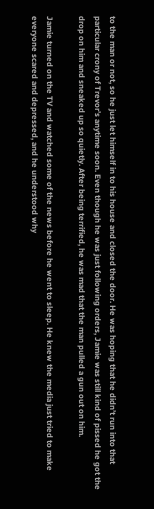to the man or not, so he just let himself in to his house and closed the door. He was hoping that he didn’t run into that particular crony of Trevor’s anytime soon. Even though he was just following orders, Jamie was still kind of pissed he got the drop on him and sneaked up so quietly. After being terrified, he was mad that the man pulled a gun out on him.

Jamie turned on the TV and watched some of the news before he went to sleep. He knew the media just tried to make everyone scared and depressed, and he understood why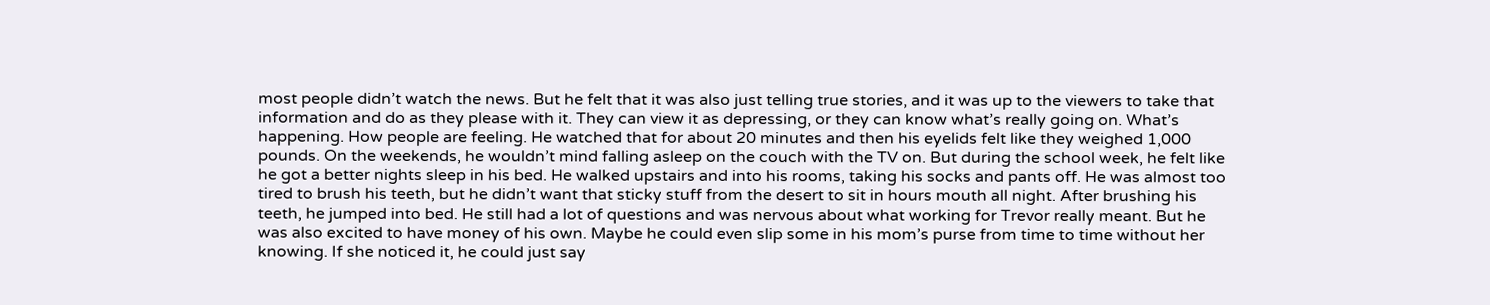most people didn’t watch the news. But he felt that it was also just telling true stories, and it was up to the viewers to take that information and do as they please with it. They can view it as depressing, or they can know what’s really going on. What’s happening. How people are feeling. He watched that for about 20 minutes and then his eyelids felt like they weighed 1,000 pounds. On the weekends, he wouldn’t mind falling asleep on the couch with the TV on. But during the school week, he felt like he got a better nights sleep in his bed. He walked upstairs and into his rooms, taking his socks and pants off. He was almost too tired to brush his teeth, but he didn’t want that sticky stuff from the desert to sit in hours mouth all night. After brushing his teeth, he jumped into bed. He still had a lot of questions and was nervous about what working for Trevor really meant. But he was also excited to have money of his own. Maybe he could even slip some in his mom’s purse from time to time without her knowing. If she noticed it, he could just say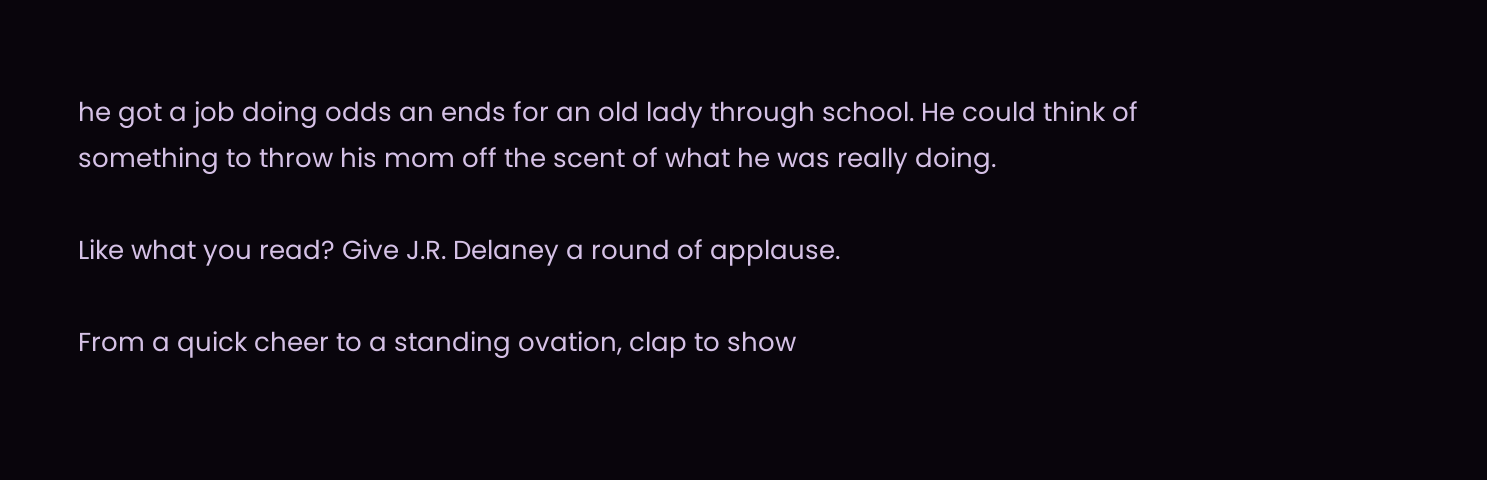he got a job doing odds an ends for an old lady through school. He could think of something to throw his mom off the scent of what he was really doing.

Like what you read? Give J.R. Delaney a round of applause.

From a quick cheer to a standing ovation, clap to show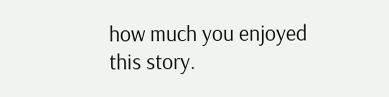how much you enjoyed this story.